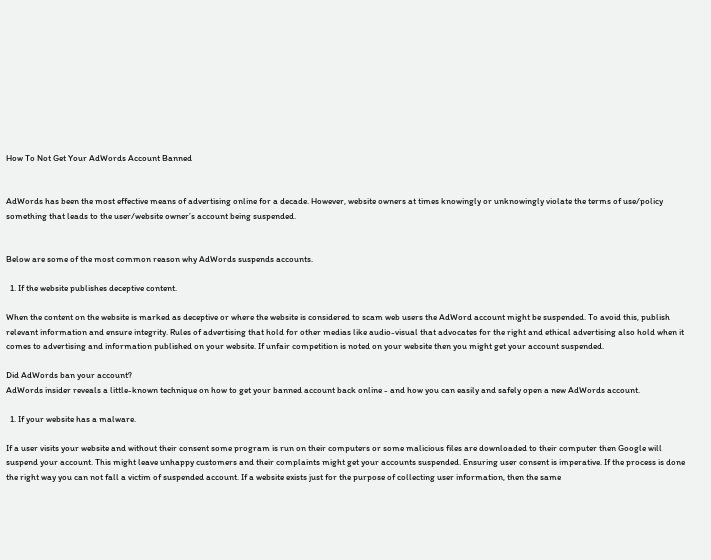How To Not Get Your AdWords Account Banned


AdWords has been the most effective means of advertising online for a decade. However, website owners at times knowingly or unknowingly violate the terms of use/policy something that leads to the user/website owner’s account being suspended.


Below are some of the most common reason why AdWords suspends accounts.

  1. If the website publishes deceptive content.

When the content on the website is marked as deceptive or where the website is considered to scam web users the AdWord account might be suspended. To avoid this, publish relevant information and ensure integrity. Rules of advertising that hold for other medias like audio-visual that advocates for the right and ethical advertising also hold when it comes to advertising and information published on your website. If unfair competition is noted on your website then you might get your account suspended.

Did AdWords ban your account?
AdWords insider reveals a little-known technique on how to get your banned account back online - and how you can easily and safely open a new AdWords account.

  1. If your website has a malware.

If a user visits your website and without their consent some program is run on their computers or some malicious files are downloaded to their computer then Google will suspend your account. This might leave unhappy customers and their complaints might get your accounts suspended. Ensuring user consent is imperative. If the process is done the right way you can not fall a victim of suspended account. If a website exists just for the purpose of collecting user information, then the same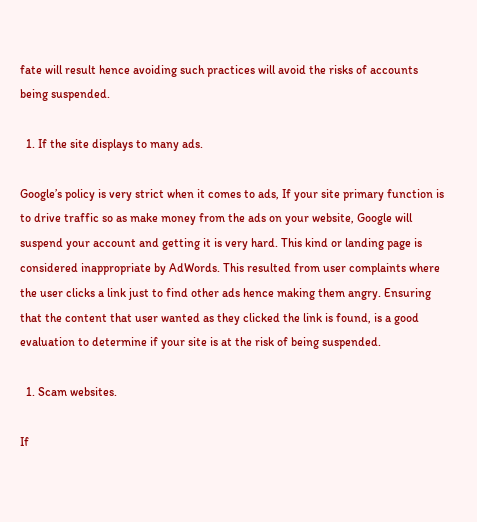fate will result hence avoiding such practices will avoid the risks of accounts being suspended.

  1. If the site displays to many ads.

Google’s policy is very strict when it comes to ads, If your site primary function is to drive traffic so as make money from the ads on your website, Google will suspend your account and getting it is very hard. This kind or landing page is considered inappropriate by AdWords. This resulted from user complaints where the user clicks a link just to find other ads hence making them angry. Ensuring that the content that user wanted as they clicked the link is found, is a good evaluation to determine if your site is at the risk of being suspended.

  1. Scam websites.

If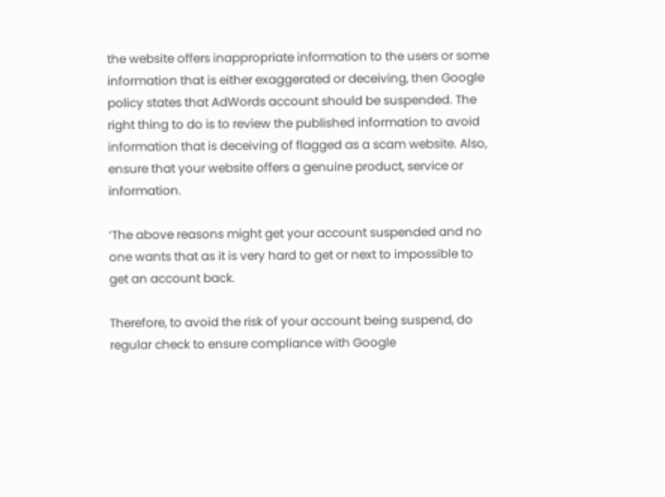the website offers inappropriate information to the users or some information that is either exaggerated or deceiving, then Google policy states that AdWords account should be suspended. The right thing to do is to review the published information to avoid information that is deceiving of flagged as a scam website. Also, ensure that your website offers a genuine product, service or information.

‘The above reasons might get your account suspended and no one wants that as it is very hard to get or next to impossible to get an account back.

Therefore, to avoid the risk of your account being suspend, do regular check to ensure compliance with Google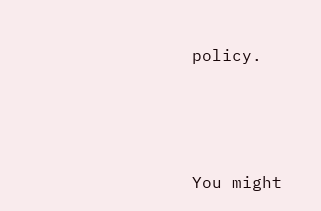policy.




You might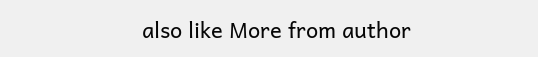also like More from author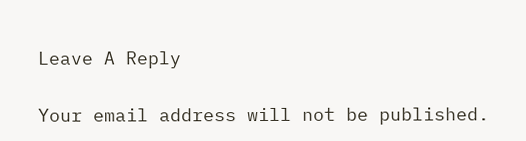Leave A Reply

Your email address will not be published.